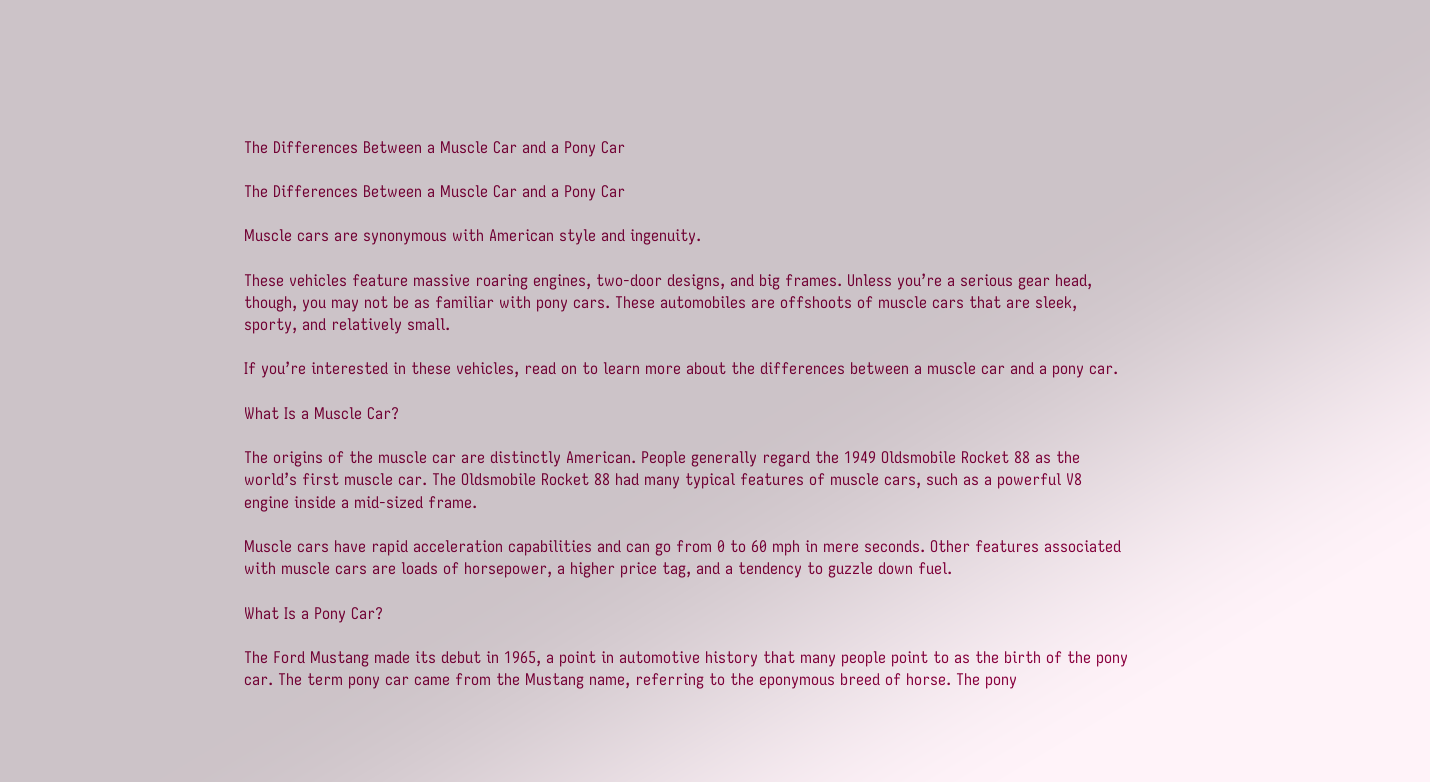The Differences Between a Muscle Car and a Pony Car

The Differences Between a Muscle Car and a Pony Car

Muscle cars are synonymous with American style and ingenuity.

These vehicles feature massive roaring engines, two-door designs, and big frames. Unless you’re a serious gear head, though, you may not be as familiar with pony cars. These automobiles are offshoots of muscle cars that are sleek, sporty, and relatively small.

If you’re interested in these vehicles, read on to learn more about the differences between a muscle car and a pony car.

What Is a Muscle Car?

The origins of the muscle car are distinctly American. People generally regard the 1949 Oldsmobile Rocket 88 as the world’s first muscle car. The Oldsmobile Rocket 88 had many typical features of muscle cars, such as a powerful V8 engine inside a mid-sized frame.

Muscle cars have rapid acceleration capabilities and can go from 0 to 60 mph in mere seconds. Other features associated with muscle cars are loads of horsepower, a higher price tag, and a tendency to guzzle down fuel.

What Is a Pony Car?

The Ford Mustang made its debut in 1965, a point in automotive history that many people point to as the birth of the pony car. The term pony car came from the Mustang name, referring to the eponymous breed of horse. The pony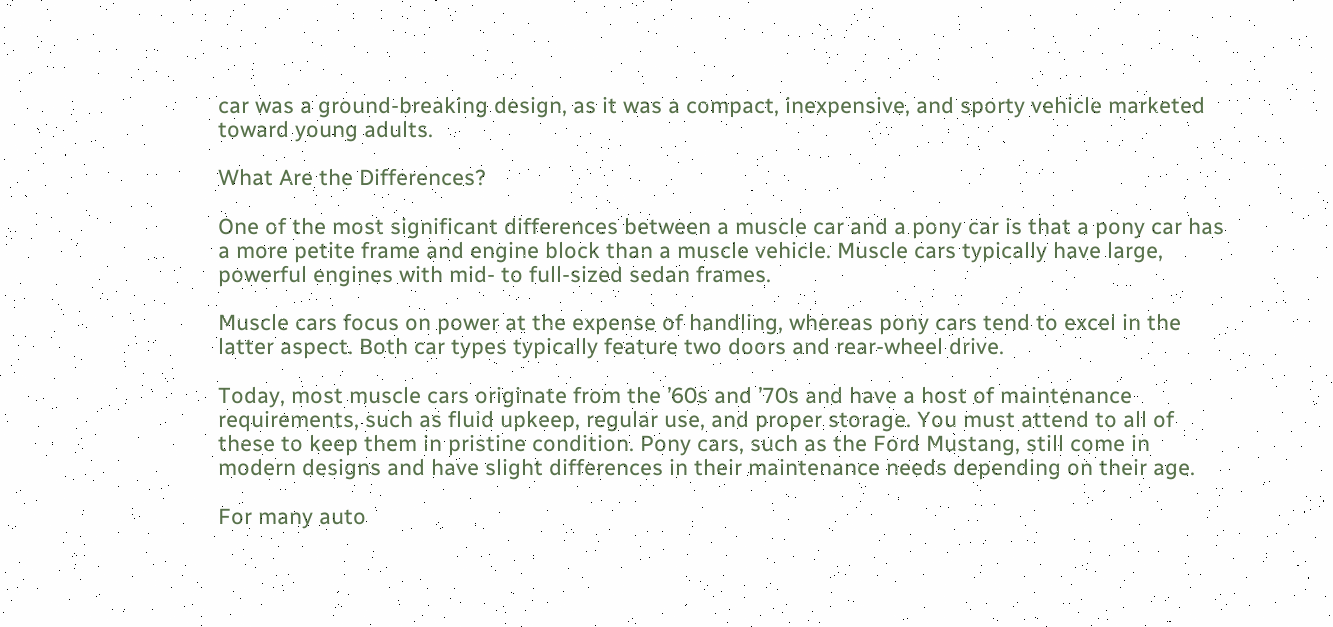car was a ground-breaking design, as it was a compact, inexpensive, and sporty vehicle marketed toward young adults.

What Are the Differences?

One of the most significant differences between a muscle car and a pony car is that a pony car has a more petite frame and engine block than a muscle vehicle. Muscle cars typically have large, powerful engines with mid- to full-sized sedan frames.

Muscle cars focus on power at the expense of handling, whereas pony cars tend to excel in the latter aspect. Both car types typically feature two doors and rear-wheel drive.

Today, most muscle cars originate from the ’60s and ’70s and have a host of maintenance requirements, such as fluid upkeep, regular use, and proper storage. You must attend to all of these to keep them in pristine condition. Pony cars, such as the Ford Mustang, still come in modern designs and have slight differences in their maintenance needs depending on their age.

For many auto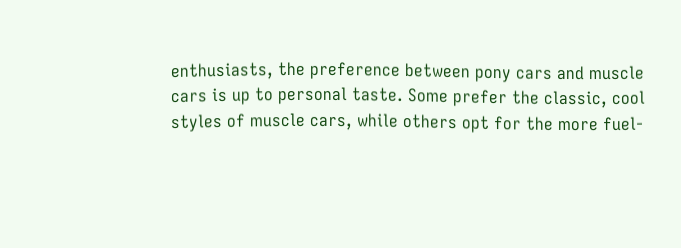enthusiasts, the preference between pony cars and muscle cars is up to personal taste. Some prefer the classic, cool styles of muscle cars, while others opt for the more fuel-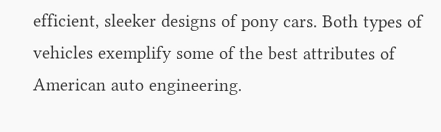efficient, sleeker designs of pony cars. Both types of vehicles exemplify some of the best attributes of American auto engineering.